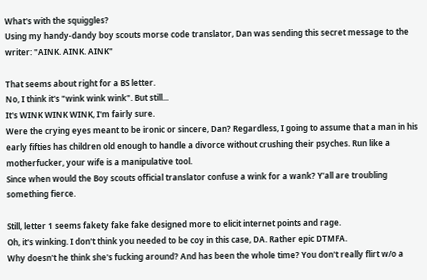What's with the squiggles?
Using my handy-dandy boy scouts morse code translator, Dan was sending this secret message to the writer: "AINK. AINK. AINK"

That seems about right for a BS letter.
No, I think it's "wink wink wink". But still...
It's WINK WINK WINK, I'm fairly sure.
Were the crying eyes meant to be ironic or sincere, Dan? Regardless, I going to assume that a man in his early fifties has children old enough to handle a divorce without crushing their psyches. Run like a motherfucker, your wife is a manipulative tool.
Since when would the Boy scouts official translator confuse a wink for a wank? Y'all are troubling something fierce.

Still, letter 1 seems fakety fake fake designed more to elicit internet points and rage.
Oh, it's winking. I don't think you needed to be coy in this case, DA. Rather epic DTMFA.
Why doesn't he think she's fucking around? And has been the whole time? You don't really flirt w/o a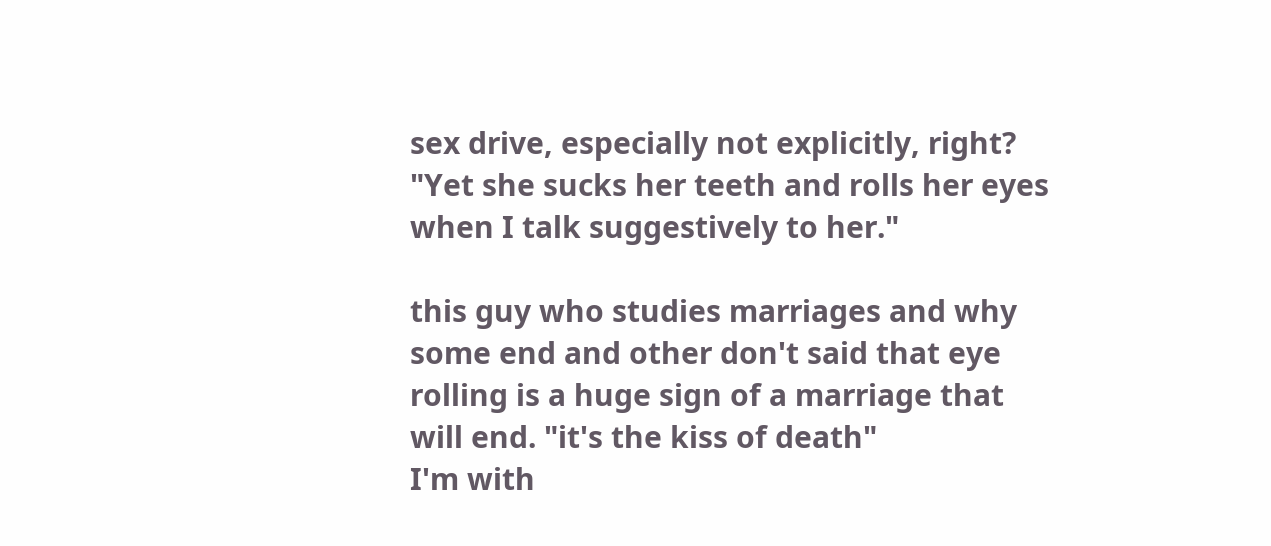sex drive, especially not explicitly, right?
"Yet she sucks her teeth and rolls her eyes when I talk suggestively to her."

this guy who studies marriages and why some end and other don't said that eye rolling is a huge sign of a marriage that will end. "it's the kiss of death"
I'm with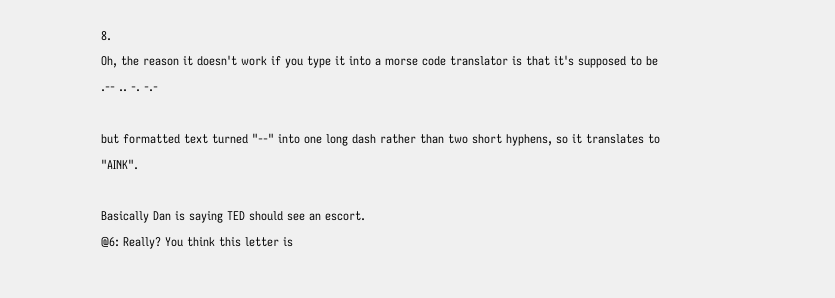8.
Oh, the reason it doesn't work if you type it into a morse code translator is that it's supposed to be .-- .. -. -.-

but formatted text turned "--" into one long dash rather than two short hyphens, so it translates to "AINK".

Basically Dan is saying TED should see an escort.
@6: Really? You think this letter is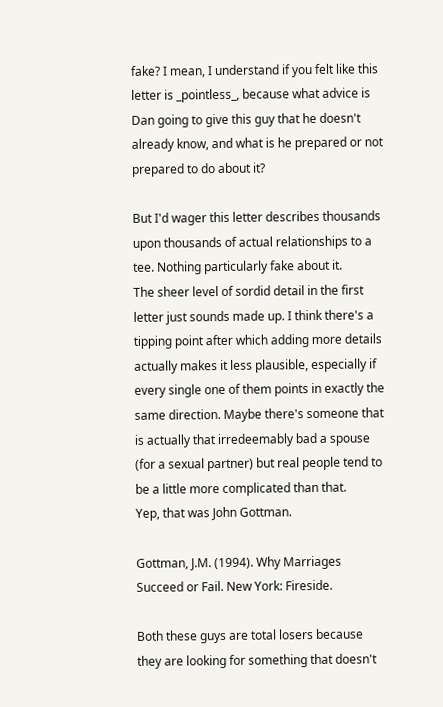fake? I mean, I understand if you felt like this letter is _pointless_, because what advice is Dan going to give this guy that he doesn't already know, and what is he prepared or not prepared to do about it?

But I'd wager this letter describes thousands upon thousands of actual relationships to a tee. Nothing particularly fake about it.
The sheer level of sordid detail in the first letter just sounds made up. I think there's a tipping point after which adding more details actually makes it less plausible, especially if every single one of them points in exactly the same direction. Maybe there's someone that is actually that irredeemably bad a spouse (for a sexual partner) but real people tend to be a little more complicated than that.
Yep, that was John Gottman.

Gottman, J.M. (1994). Why Marriages Succeed or Fail. New York: Fireside.

Both these guys are total losers because they are looking for something that doesn't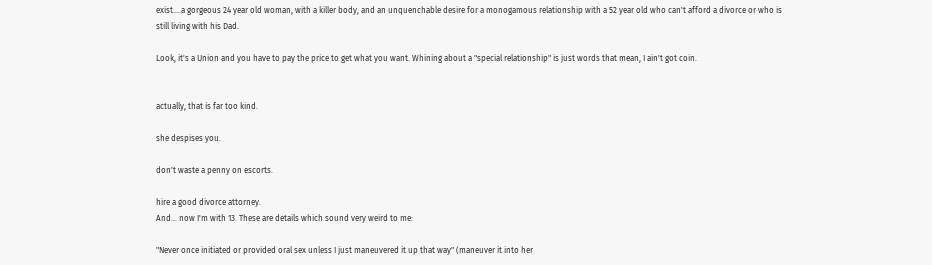exist....a gorgeous 24 year old woman, with a killer body, and an unquenchable desire for a monogamous relationship with a 52 year old who can't afford a divorce or who is still living with his Dad.

Look, it's a Union and you have to pay the price to get what you want. Whining about a "special relationship" is just words that mean, I ain't got coin.


actually, that is far too kind.

she despises you.

don't waste a penny on escorts.

hire a good divorce attorney.
And... now I'm with 13. These are details which sound very weird to me:

"Never once initiated or provided oral sex unless I just maneuvered it up that way" (maneuver it into her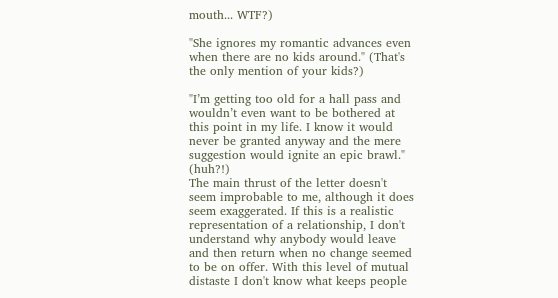mouth... WTF?)

"She ignores my romantic advances even when there are no kids around." (That's the only mention of your kids?)

"I’m getting too old for a hall pass and wouldn’t even want to be bothered at this point in my life. I know it would never be granted anyway and the mere suggestion would ignite an epic brawl." (huh?!)
The main thrust of the letter doesn't seem improbable to me, although it does seem exaggerated. If this is a realistic representation of a relationship, I don't understand why anybody would leave and then return when no change seemed to be on offer. With this level of mutual distaste I don't know what keeps people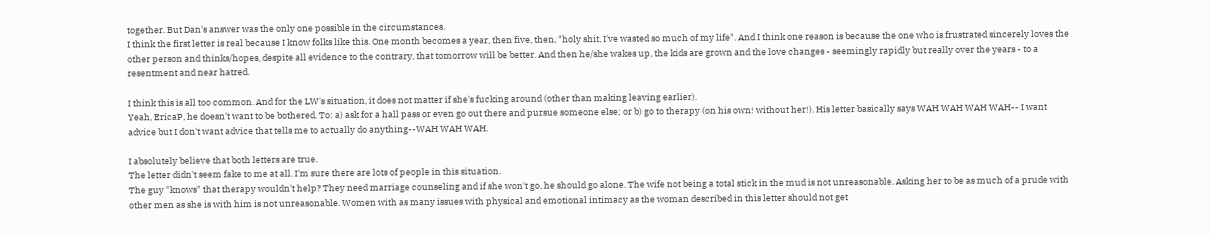together. But Dan's answer was the only one possible in the circumstances.
I think the first letter is real because I know folks like this. One month becomes a year, then five, then, "holy shit, I've wasted so much of my life". And I think one reason is because the one who is frustrated sincerely loves the other person and thinks/hopes, despite all evidence to the contrary, that tomorrow will be better. And then he/she wakes up, the kids are grown and the love changes - seemingly rapidly but really over the years - to a resentment and near hatred.

I think this is all too common. And for the LW's situation, it does not matter if she's fucking around (other than making leaving earlier).
Yeah, EricaP, he doesn't want to be bothered. To: a) ask for a hall pass or even go out there and pursue someone else; or b) go to therapy (on his own! without her!). His letter basically says WAH WAH WAH WAH-- I want advice but I don't want advice that tells me to actually do anything--WAH WAH WAH.

I absolutely believe that both letters are true.
The letter didn't seem fake to me at all. I'm sure there are lots of people in this situation.
The guy "knows" that therapy wouldn't help? They need marriage counseling and if she won't go, he should go alone. The wife not being a total stick in the mud is not unreasonable. Asking her to be as much of a prude with other men as she is with him is not unreasonable. Women with as many issues with physical and emotional intimacy as the woman described in this letter should not get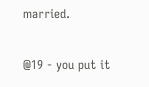married.

@19 - you put it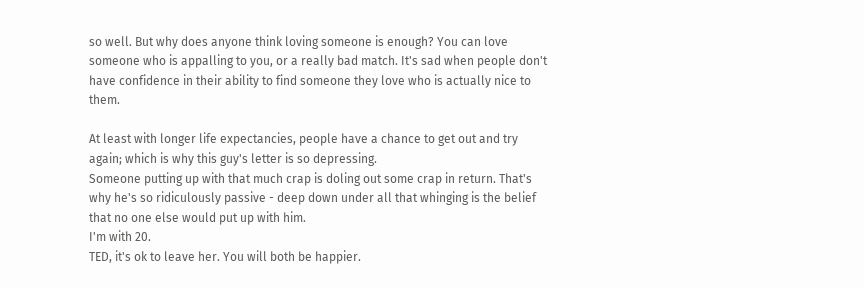so well. But why does anyone think loving someone is enough? You can love someone who is appalling to you, or a really bad match. It's sad when people don't have confidence in their ability to find someone they love who is actually nice to them.

At least with longer life expectancies, people have a chance to get out and try again; which is why this guy's letter is so depressing.
Someone putting up with that much crap is doling out some crap in return. That's why he's so ridiculously passive - deep down under all that whinging is the belief that no one else would put up with him.
I'm with 20.
TED, it's ok to leave her. You will both be happier.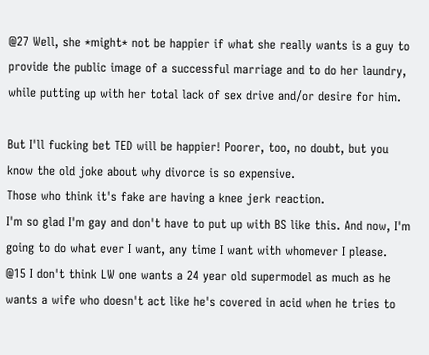@27 Well, she *might* not be happier if what she really wants is a guy to provide the public image of a successful marriage and to do her laundry, while putting up with her total lack of sex drive and/or desire for him.

But I'll fucking bet TED will be happier! Poorer, too, no doubt, but you know the old joke about why divorce is so expensive.
Those who think it's fake are having a knee jerk reaction.
I'm so glad I'm gay and don't have to put up with BS like this. And now, I'm going to do what ever I want, any time I want with whomever I please.
@15 I don't think LW one wants a 24 year old supermodel as much as he wants a wife who doesn't act like he's covered in acid when he tries to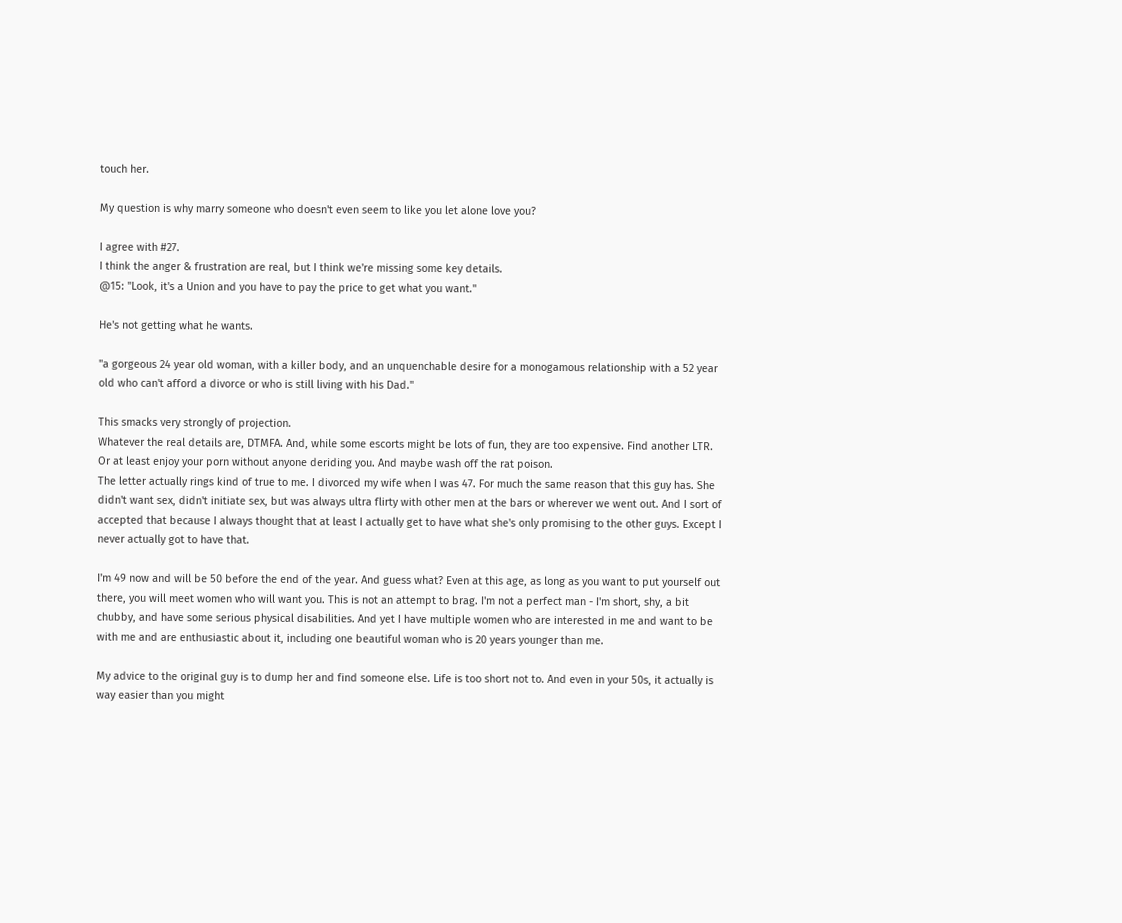touch her.

My question is why marry someone who doesn't even seem to like you let alone love you?

I agree with #27.
I think the anger & frustration are real, but I think we're missing some key details.
@15: "Look, it's a Union and you have to pay the price to get what you want."

He's not getting what he wants.

"a gorgeous 24 year old woman, with a killer body, and an unquenchable desire for a monogamous relationship with a 52 year old who can't afford a divorce or who is still living with his Dad."

This smacks very strongly of projection.
Whatever the real details are, DTMFA. And, while some escorts might be lots of fun, they are too expensive. Find another LTR. Or at least enjoy your porn without anyone deriding you. And maybe wash off the rat poison.
The letter actually rings kind of true to me. I divorced my wife when I was 47. For much the same reason that this guy has. She didn't want sex, didn't initiate sex, but was always ultra flirty with other men at the bars or wherever we went out. And I sort of accepted that because I always thought that at least I actually get to have what she's only promising to the other guys. Except I never actually got to have that.

I'm 49 now and will be 50 before the end of the year. And guess what? Even at this age, as long as you want to put yourself out there, you will meet women who will want you. This is not an attempt to brag. I'm not a perfect man - I'm short, shy, a bit chubby, and have some serious physical disabilities. And yet I have multiple women who are interested in me and want to be with me and are enthusiastic about it, including one beautiful woman who is 20 years younger than me.

My advice to the original guy is to dump her and find someone else. Life is too short not to. And even in your 50s, it actually is way easier than you might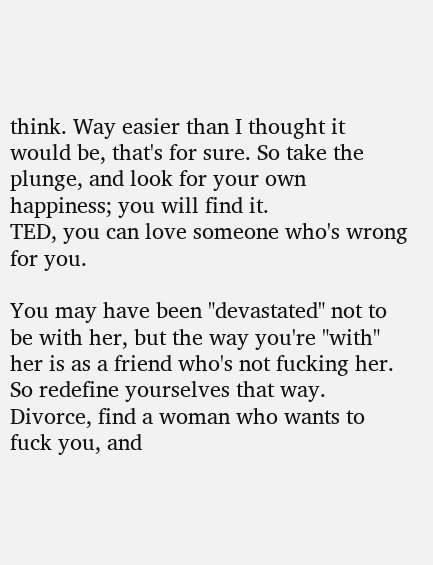think. Way easier than I thought it would be, that's for sure. So take the plunge, and look for your own happiness; you will find it.
TED, you can love someone who's wrong for you.

You may have been "devastated" not to be with her, but the way you're "with" her is as a friend who's not fucking her. So redefine yourselves that way. Divorce, find a woman who wants to fuck you, and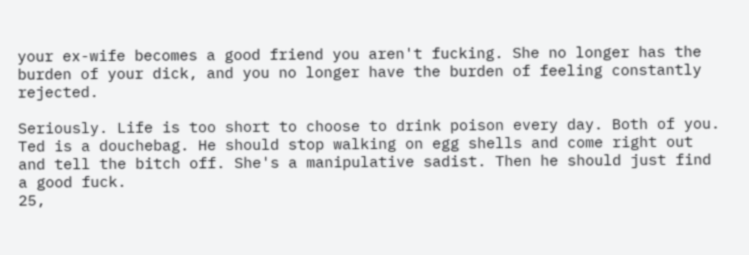your ex-wife becomes a good friend you aren't fucking. She no longer has the burden of your dick, and you no longer have the burden of feeling constantly rejected.

Seriously. Life is too short to choose to drink poison every day. Both of you.
Ted is a douchebag. He should stop walking on egg shells and come right out and tell the bitch off. She's a manipulative sadist. Then he should just find a good fuck.
25,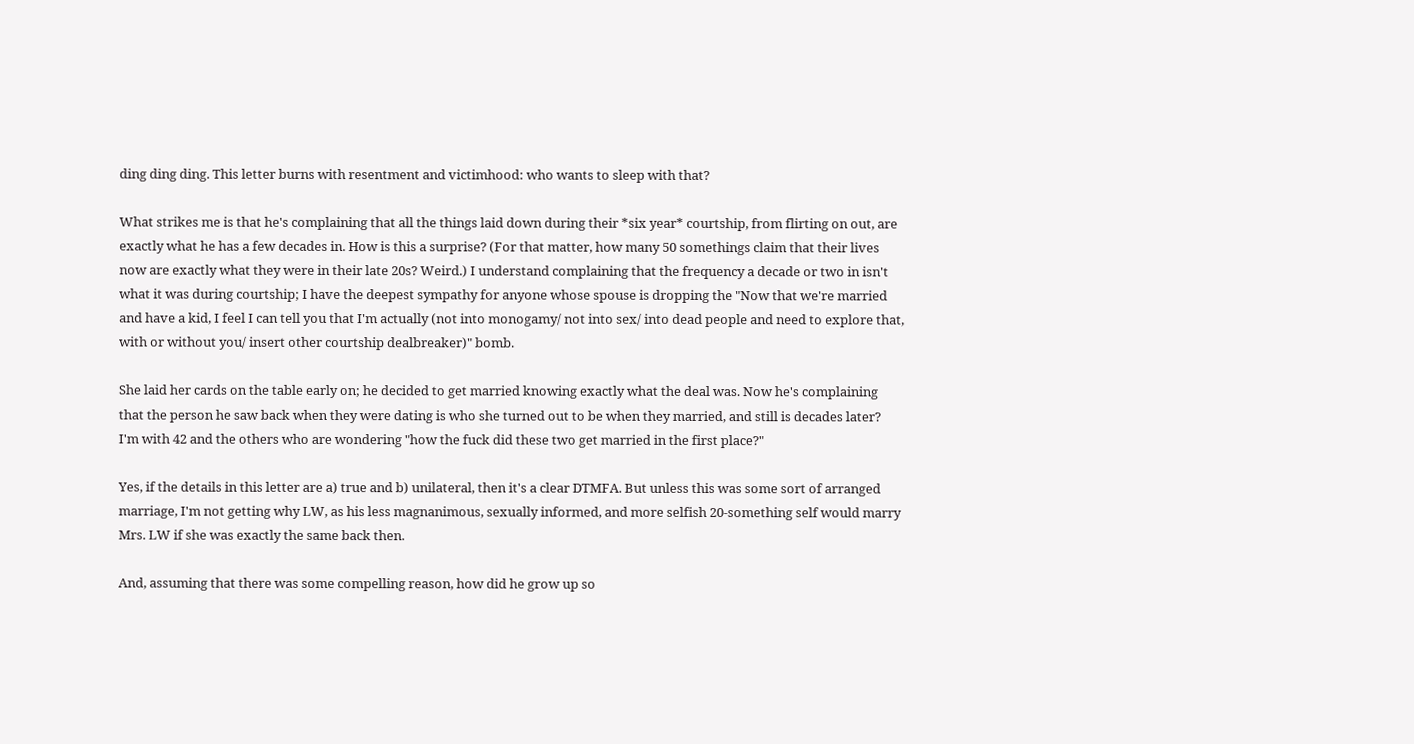ding ding ding. This letter burns with resentment and victimhood: who wants to sleep with that?

What strikes me is that he's complaining that all the things laid down during their *six year* courtship, from flirting on out, are exactly what he has a few decades in. How is this a surprise? (For that matter, how many 50 somethings claim that their lives now are exactly what they were in their late 20s? Weird.) I understand complaining that the frequency a decade or two in isn't what it was during courtship; I have the deepest sympathy for anyone whose spouse is dropping the "Now that we're married and have a kid, I feel I can tell you that I'm actually (not into monogamy/ not into sex/ into dead people and need to explore that, with or without you/ insert other courtship dealbreaker)" bomb.

She laid her cards on the table early on; he decided to get married knowing exactly what the deal was. Now he's complaining that the person he saw back when they were dating is who she turned out to be when they married, and still is decades later?
I'm with 42 and the others who are wondering "how the fuck did these two get married in the first place?"

Yes, if the details in this letter are a) true and b) unilateral, then it's a clear DTMFA. But unless this was some sort of arranged marriage, I'm not getting why LW, as his less magnanimous, sexually informed, and more selfish 20-something self would marry Mrs. LW if she was exactly the same back then.

And, assuming that there was some compelling reason, how did he grow up so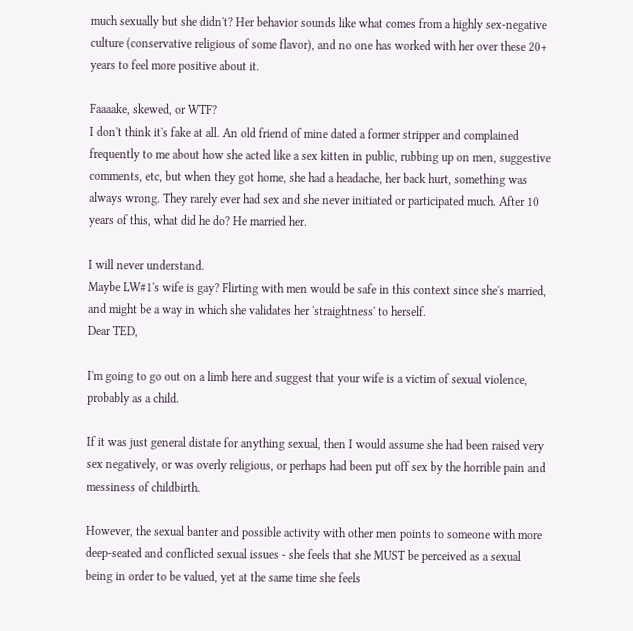much sexually but she didn't? Her behavior sounds like what comes from a highly sex-negative culture (conservative religious of some flavor), and no one has worked with her over these 20+ years to feel more positive about it.

Faaaake, skewed, or WTF?
I don't think it's fake at all. An old friend of mine dated a former stripper and complained frequently to me about how she acted like a sex kitten in public, rubbing up on men, suggestive comments, etc, but when they got home, she had a headache, her back hurt, something was always wrong. They rarely ever had sex and she never initiated or participated much. After 10 years of this, what did he do? He married her.

I will never understand.
Maybe LW#1's wife is gay? Flirting with men would be safe in this context since she's married, and might be a way in which she validates her 'straightness' to herself.
Dear TED,

I'm going to go out on a limb here and suggest that your wife is a victim of sexual violence, probably as a child.

If it was just general distate for anything sexual, then I would assume she had been raised very sex negatively, or was overly religious, or perhaps had been put off sex by the horrible pain and messiness of childbirth.

However, the sexual banter and possible activity with other men points to someone with more deep-seated and conflicted sexual issues - she feels that she MUST be perceived as a sexual being in order to be valued, yet at the same time she feels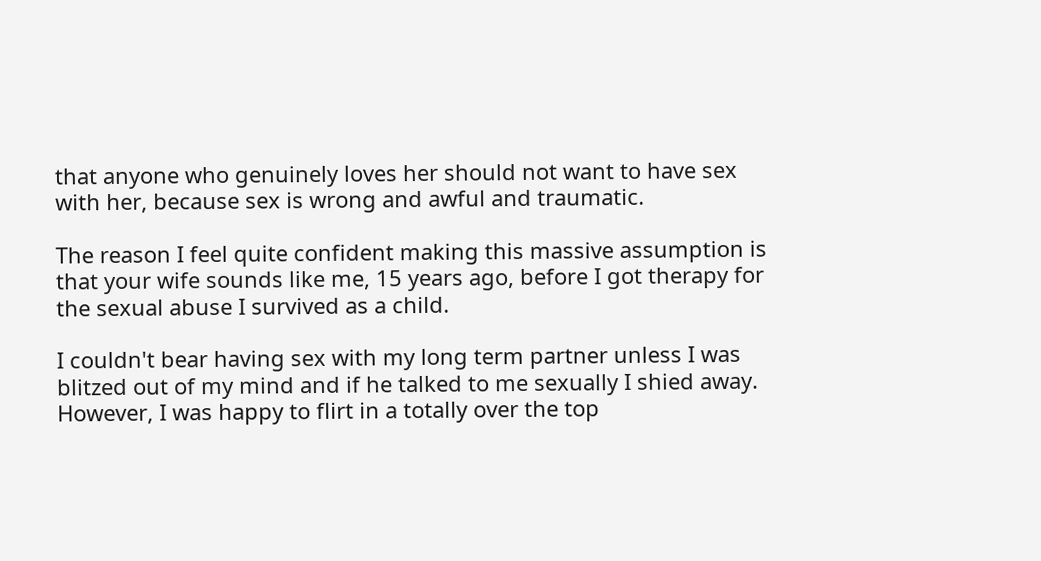that anyone who genuinely loves her should not want to have sex with her, because sex is wrong and awful and traumatic.

The reason I feel quite confident making this massive assumption is that your wife sounds like me, 15 years ago, before I got therapy for the sexual abuse I survived as a child.

I couldn't bear having sex with my long term partner unless I was blitzed out of my mind and if he talked to me sexually I shied away. However, I was happy to flirt in a totally over the top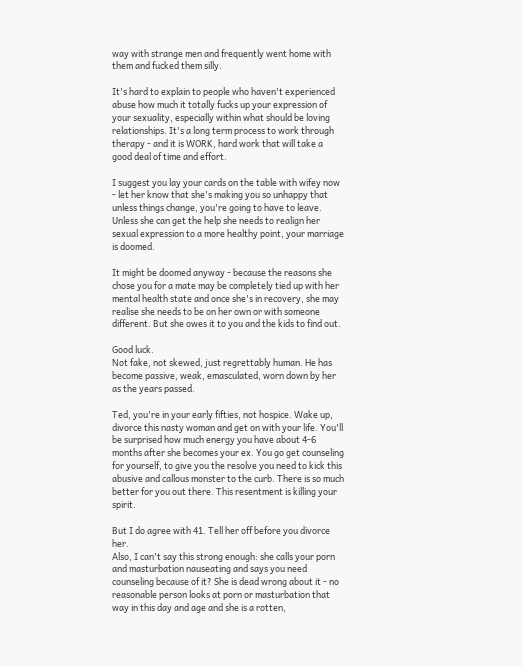way with strange men and frequently went home with them and fucked them silly.

It's hard to explain to people who haven't experienced abuse how much it totally fucks up your expression of your sexuality, especially within what should be loving relationships. It's a long term process to work through therapy - and it is WORK, hard work that will take a good deal of time and effort.

I suggest you lay your cards on the table with wifey now - let her know that she's making you so unhappy that unless things change, you're going to have to leave. Unless she can get the help she needs to realign her sexual expression to a more healthy point, your marriage is doomed.

It might be doomed anyway - because the reasons she chose you for a mate may be completely tied up with her mental health state and once she's in recovery, she may realise she needs to be on her own or with someone different. But she owes it to you and the kids to find out.

Good luck.
Not fake, not skewed, just regrettably human. He has become passive, weak, emasculated, worn down by her as the years passed.

Ted, you're in your early fifties, not hospice. Wake up, divorce this nasty woman and get on with your life. You'll be surprised how much energy you have about 4-6 months after she becomes your ex. You go get counseling for yourself, to give you the resolve you need to kick this abusive and callous monster to the curb. There is so much better for you out there. This resentment is killing your spirit.

But I do agree with 41. Tell her off before you divorce her.
Also, I can't say this strong enough: she calls your porn and masturbation nauseating and says you need counseling because of it? She is dead wrong about it - no reasonable person looks at porn or masturbation that way in this day and age and she is a rotten,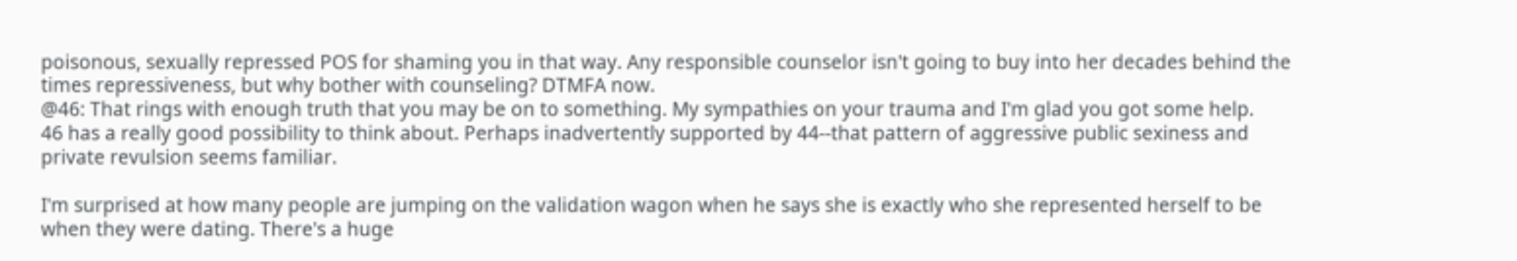poisonous, sexually repressed POS for shaming you in that way. Any responsible counselor isn't going to buy into her decades behind the times repressiveness, but why bother with counseling? DTMFA now.
@46: That rings with enough truth that you may be on to something. My sympathies on your trauma and I'm glad you got some help.
46 has a really good possibility to think about. Perhaps inadvertently supported by 44--that pattern of aggressive public sexiness and private revulsion seems familiar.

I'm surprised at how many people are jumping on the validation wagon when he says she is exactly who she represented herself to be when they were dating. There's a huge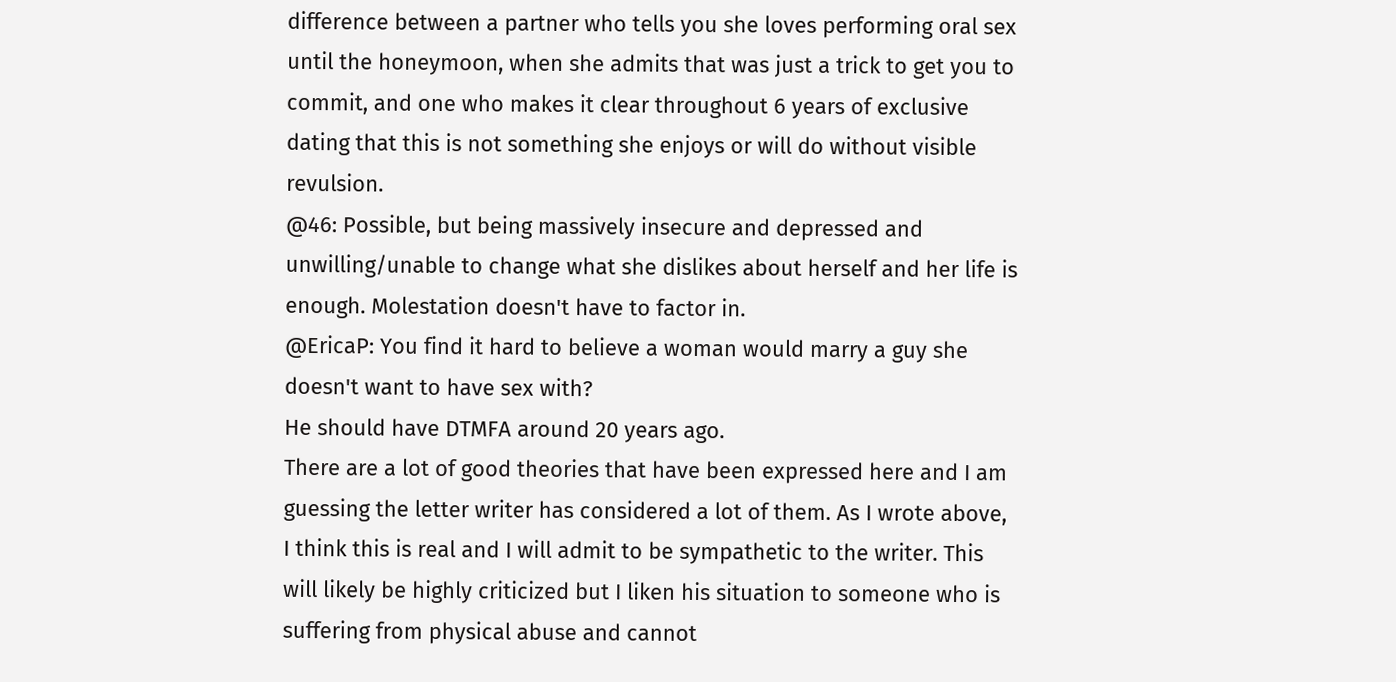difference between a partner who tells you she loves performing oral sex until the honeymoon, when she admits that was just a trick to get you to commit, and one who makes it clear throughout 6 years of exclusive dating that this is not something she enjoys or will do without visible revulsion.
@46: Possible, but being massively insecure and depressed and unwilling/unable to change what she dislikes about herself and her life is enough. Molestation doesn't have to factor in.
@EricaP: You find it hard to believe a woman would marry a guy she doesn't want to have sex with?
He should have DTMFA around 20 years ago.
There are a lot of good theories that have been expressed here and I am guessing the letter writer has considered a lot of them. As I wrote above, I think this is real and I will admit to be sympathetic to the writer. This will likely be highly criticized but I liken his situation to someone who is suffering from physical abuse and cannot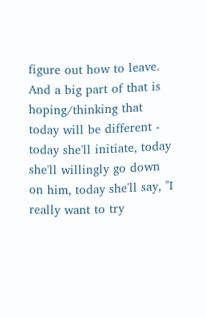figure out how to leave. And a big part of that is hoping/thinking that today will be different - today she'll initiate, today she'll willingly go down on him, today she'll say, "I really want to try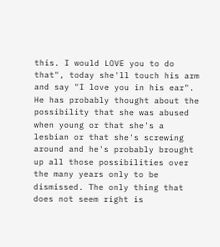this. I would LOVE you to do that", today she'll touch his arm and say "I love you in his ear". He has probably thought about the possibility that she was abused when young or that she's a lesbian or that she's screwing around and he's probably brought up all those possibilities over the many years only to be dismissed. The only thing that does not seem right is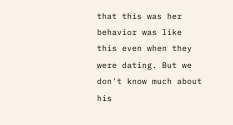that this was her behavior was like this even when they were dating. But we don't know much about his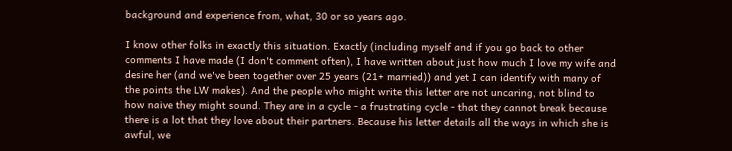background and experience from, what, 30 or so years ago.

I know other folks in exactly this situation. Exactly (including myself and if you go back to other comments I have made (I don't comment often), I have written about just how much I love my wife and desire her (and we've been together over 25 years (21+ married)) and yet I can identify with many of the points the LW makes). And the people who might write this letter are not uncaring, not blind to how naive they might sound. They are in a cycle - a frustrating cycle - that they cannot break because there is a lot that they love about their partners. Because his letter details all the ways in which she is awful, we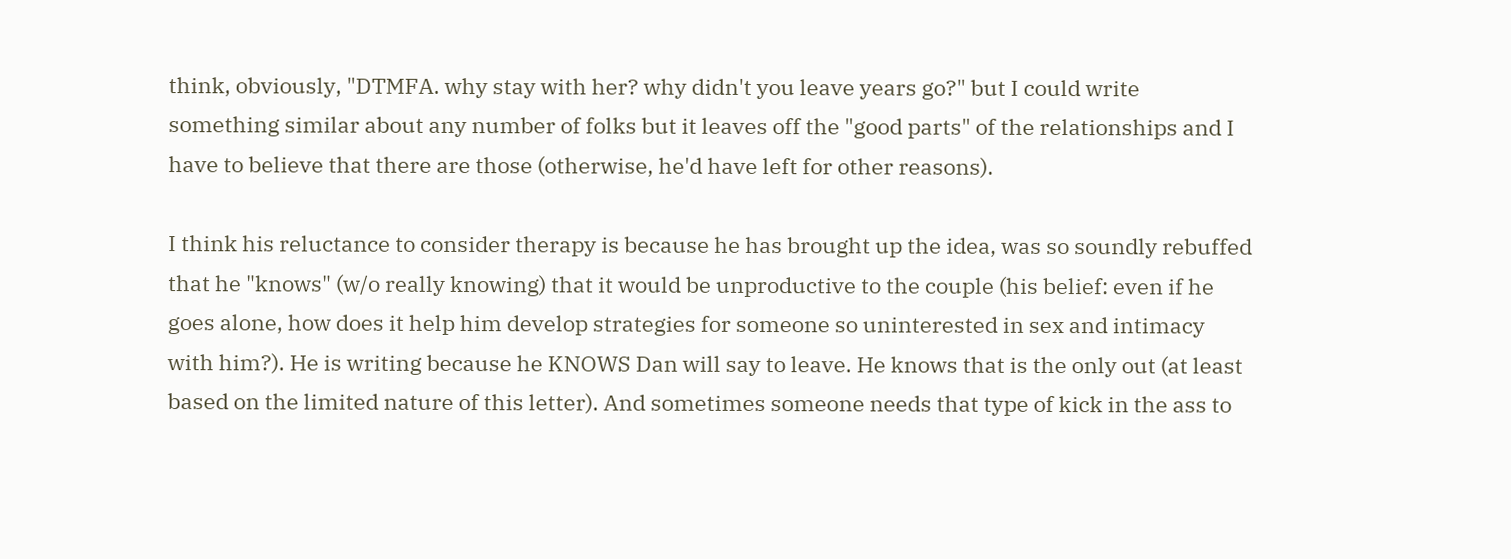think, obviously, "DTMFA. why stay with her? why didn't you leave years go?" but I could write something similar about any number of folks but it leaves off the "good parts" of the relationships and I have to believe that there are those (otherwise, he'd have left for other reasons).

I think his reluctance to consider therapy is because he has brought up the idea, was so soundly rebuffed that he "knows" (w/o really knowing) that it would be unproductive to the couple (his belief: even if he goes alone, how does it help him develop strategies for someone so uninterested in sex and intimacy with him?). He is writing because he KNOWS Dan will say to leave. He knows that is the only out (at least based on the limited nature of this letter). And sometimes someone needs that type of kick in the ass to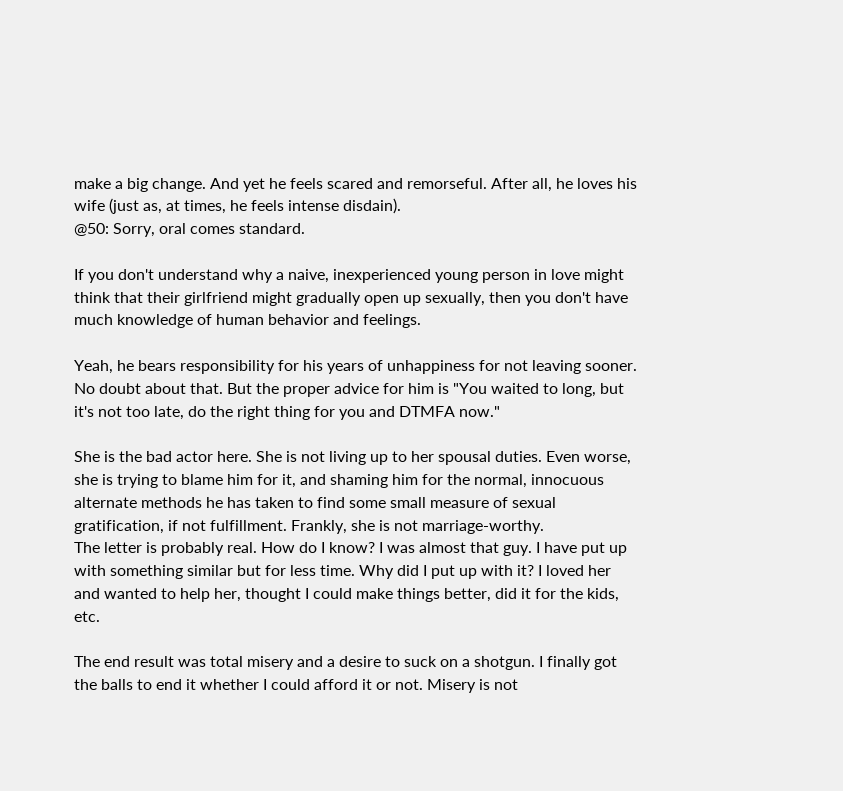make a big change. And yet he feels scared and remorseful. After all, he loves his wife (just as, at times, he feels intense disdain).
@50: Sorry, oral comes standard.

If you don't understand why a naive, inexperienced young person in love might think that their girlfriend might gradually open up sexually, then you don't have much knowledge of human behavior and feelings.

Yeah, he bears responsibility for his years of unhappiness for not leaving sooner. No doubt about that. But the proper advice for him is "You waited to long, but it's not too late, do the right thing for you and DTMFA now."

She is the bad actor here. She is not living up to her spousal duties. Even worse, she is trying to blame him for it, and shaming him for the normal, innocuous alternate methods he has taken to find some small measure of sexual gratification, if not fulfillment. Frankly, she is not marriage-worthy.
The letter is probably real. How do I know? I was almost that guy. I have put up with something similar but for less time. Why did I put up with it? I loved her and wanted to help her, thought I could make things better, did it for the kids, etc.

The end result was total misery and a desire to suck on a shotgun. I finally got the balls to end it whether I could afford it or not. Misery is not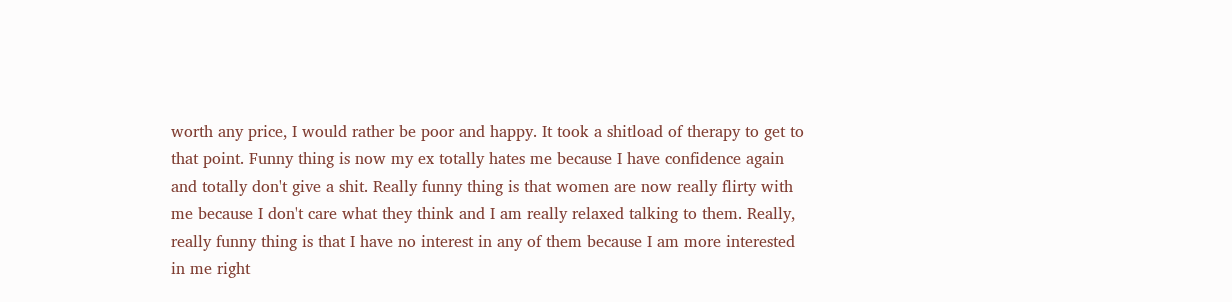worth any price, I would rather be poor and happy. It took a shitload of therapy to get to that point. Funny thing is now my ex totally hates me because I have confidence again and totally don't give a shit. Really funny thing is that women are now really flirty with me because I don't care what they think and I am really relaxed talking to them. Really, really funny thing is that I have no interest in any of them because I am more interested in me right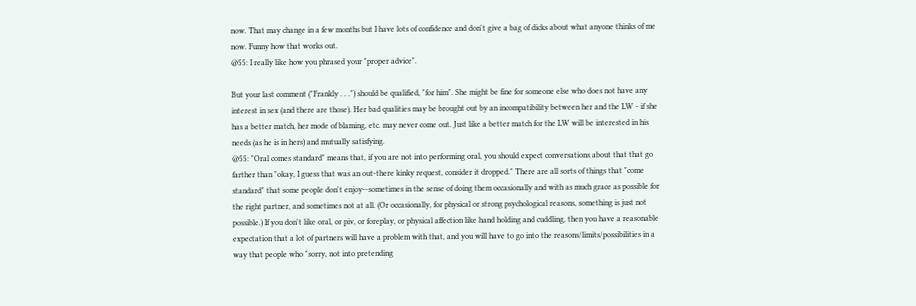now. That may change in a few months but I have lots of confidence and don't give a bag of dicks about what anyone thinks of me now. Funny how that works out.
@55: I really like how you phrased your "proper advice".

But your last comment ("Frankly . . .") should be qualified, "for him". She might be fine for someone else who does not have any interest in sex (and there are those). Her bad qualities may be brought out by an incompatibility between her and the LW - if she has a better match, her mode of blaming, etc. may never come out. Just like a better match for the LW will be interested in his needs (as he is in hers) and mutually satisfying.
@55: "Oral comes standard" means that, if you are not into performing oral, you should expect conversations about that that go farther than "okay, I guess that was an out-there kinky request, consider it dropped." There are all sorts of things that "come standard" that some people don't enjoy--sometimes in the sense of doing them occasionally and with as much grace as possible for the right partner, and sometimes not at all. (Or occasionally, for physical or strong psychological reasons, something is just not possible.) If you don't like oral, or piv, or foreplay, or physical affection like hand holding and cuddling, then you have a reasonable expectation that a lot of partners will have a problem with that, and you will have to go into the reasons/limits/possibilities in a way that people who "sorry, not into pretending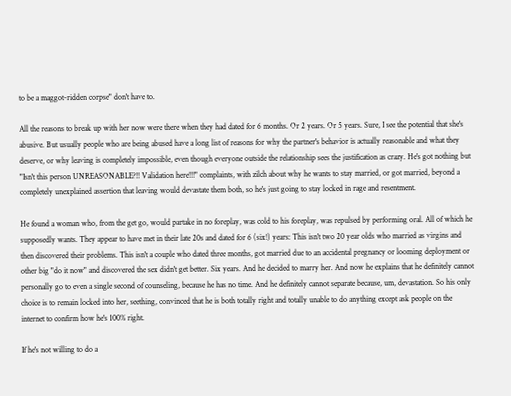to be a maggot-ridden corpse" don't have to.

All the reasons to break up with her now were there when they had dated for 6 months. Or 2 years. Or 5 years. Sure, I see the potential that she's abusive. But usually people who are being abused have a long list of reasons for why the partner's behavior is actually reasonable and what they deserve, or why leaving is completely impossible, even though everyone outside the relationship sees the justification as crazy. He's got nothing but "Isn't this person UNREASONABLE?!! Validation here!!!" complaints, with zilch about why he wants to stay married, or got married, beyond a completely unexplained assertion that leaving would devastate them both, so he's just going to stay locked in rage and resentment.

He found a woman who, from the get go, would partake in no foreplay, was cold to his foreplay, was repulsed by performing oral. All of which he supposedly wants. They appear to have met in their late 20s and dated for 6 (six!) years: This isn't two 20 year olds who married as virgins and then discovered their problems. This isn't a couple who dated three months, got married due to an accidental pregnancy or looming deployment or other big "do it now" and discovered the sex didn't get better. Six years. And he decided to marry her. And now he explains that he definitely cannot personally go to even a single second of counseling, because he has no time. And he definitely cannot separate because, um, devastation. So his only choice is to remain locked into her, seething, convinced that he is both totally right and totally unable to do anything except ask people on the internet to confirm how he's 100% right.

If he's not willing to do a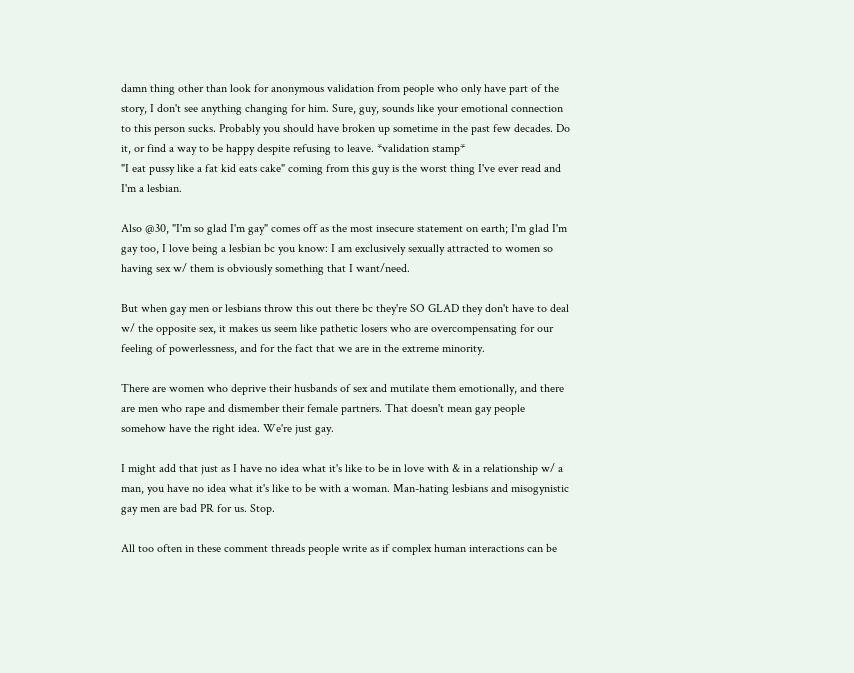damn thing other than look for anonymous validation from people who only have part of the story, I don't see anything changing for him. Sure, guy, sounds like your emotional connection to this person sucks. Probably you should have broken up sometime in the past few decades. Do it, or find a way to be happy despite refusing to leave. *validation stamp*
"I eat pussy like a fat kid eats cake" coming from this guy is the worst thing I've ever read and I'm a lesbian.

Also @30, "I'm so glad I'm gay" comes off as the most insecure statement on earth; I'm glad I'm gay too, I love being a lesbian bc you know: I am exclusively sexually attracted to women so having sex w/ them is obviously something that I want/need.

But when gay men or lesbians throw this out there bc they're SO GLAD they don't have to deal w/ the opposite sex, it makes us seem like pathetic losers who are overcompensating for our feeling of powerlessness, and for the fact that we are in the extreme minority.

There are women who deprive their husbands of sex and mutilate them emotionally, and there are men who rape and dismember their female partners. That doesn't mean gay people somehow have the right idea. We're just gay.

I might add that just as I have no idea what it's like to be in love with & in a relationship w/ a man, you have no idea what it's like to be with a woman. Man-hating lesbians and misogynistic gay men are bad PR for us. Stop.

All too often in these comment threads people write as if complex human interactions can be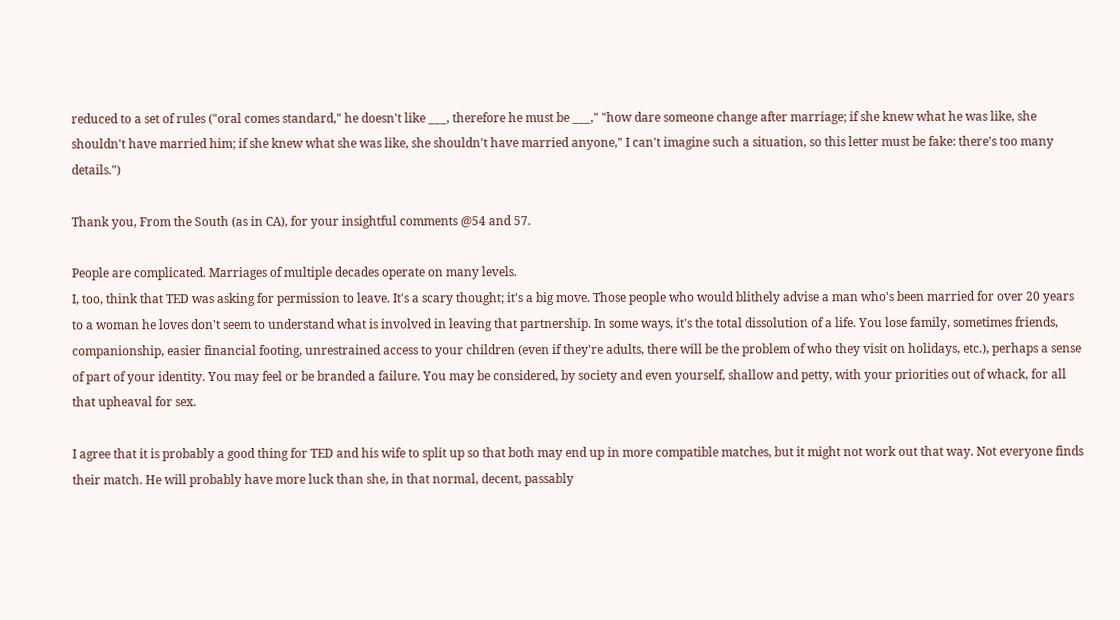reduced to a set of rules ("oral comes standard," he doesn't like ___, therefore he must be ___," "how dare someone change after marriage; if she knew what he was like, she shouldn't have married him; if she knew what she was like, she shouldn't have married anyone," I can't imagine such a situation, so this letter must be fake: there's too many details.")

Thank you, From the South (as in CA), for your insightful comments @54 and 57.

People are complicated. Marriages of multiple decades operate on many levels.
I, too, think that TED was asking for permission to leave. It's a scary thought; it's a big move. Those people who would blithely advise a man who's been married for over 20 years to a woman he loves don't seem to understand what is involved in leaving that partnership. In some ways, it's the total dissolution of a life. You lose family, sometimes friends, companionship, easier financial footing, unrestrained access to your children (even if they're adults, there will be the problem of who they visit on holidays, etc.), perhaps a sense of part of your identity. You may feel or be branded a failure. You may be considered, by society and even yourself, shallow and petty, with your priorities out of whack, for all that upheaval for sex.

I agree that it is probably a good thing for TED and his wife to split up so that both may end up in more compatible matches, but it might not work out that way. Not everyone finds their match. He will probably have more luck than she, in that normal, decent, passably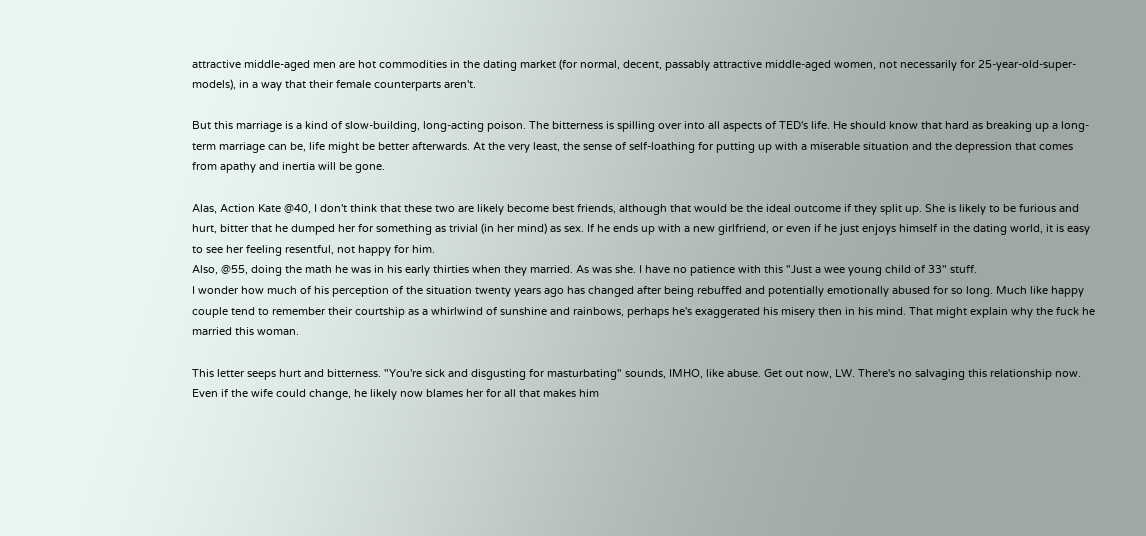attractive middle-aged men are hot commodities in the dating market (for normal, decent, passably attractive middle-aged women, not necessarily for 25-year-old-super-models), in a way that their female counterparts aren't.

But this marriage is a kind of slow-building, long-acting poison. The bitterness is spilling over into all aspects of TED's life. He should know that hard as breaking up a long-term marriage can be, life might be better afterwards. At the very least, the sense of self-loathing for putting up with a miserable situation and the depression that comes from apathy and inertia will be gone.

Alas, Action Kate @40, I don't think that these two are likely become best friends, although that would be the ideal outcome if they split up. She is likely to be furious and hurt, bitter that he dumped her for something as trivial (in her mind) as sex. If he ends up with a new girlfriend, or even if he just enjoys himself in the dating world, it is easy to see her feeling resentful, not happy for him.
Also, @55, doing the math he was in his early thirties when they married. As was she. I have no patience with this "Just a wee young child of 33" stuff.
I wonder how much of his perception of the situation twenty years ago has changed after being rebuffed and potentially emotionally abused for so long. Much like happy couple tend to remember their courtship as a whirlwind of sunshine and rainbows, perhaps he's exaggerated his misery then in his mind. That might explain why the fuck he married this woman.

This letter seeps hurt and bitterness. "You're sick and disgusting for masturbating" sounds, IMHO, like abuse. Get out now, LW. There's no salvaging this relationship now. Even if the wife could change, he likely now blames her for all that makes him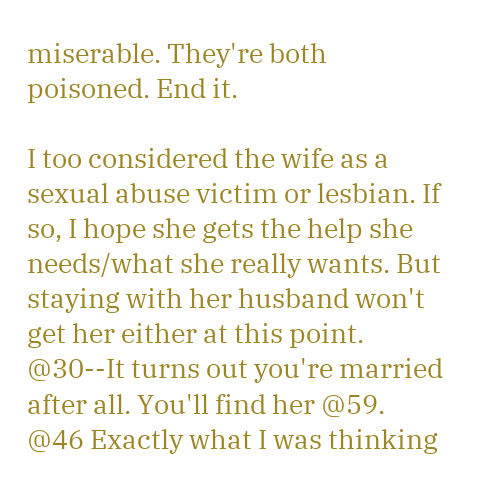miserable. They're both poisoned. End it.

I too considered the wife as a sexual abuse victim or lesbian. If so, I hope she gets the help she needs/what she really wants. But staying with her husband won't get her either at this point.
@30--It turns out you're married after all. You'll find her @59.
@46 Exactly what I was thinking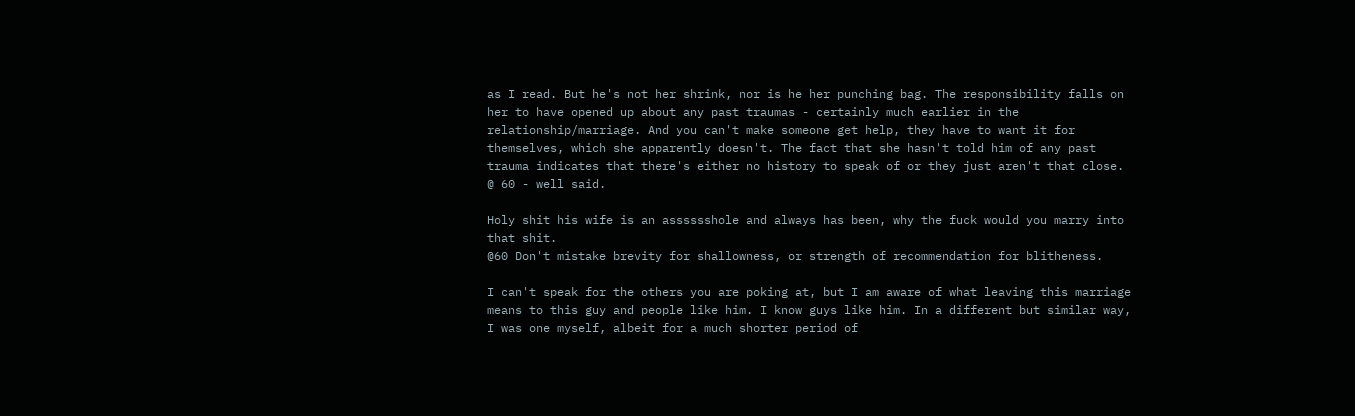as I read. But he's not her shrink, nor is he her punching bag. The responsibility falls on her to have opened up about any past traumas - certainly much earlier in the relationship/marriage. And you can't make someone get help, they have to want it for themselves, which she apparently doesn't. The fact that she hasn't told him of any past trauma indicates that there's either no history to speak of or they just aren't that close.
@ 60 - well said.

Holy shit his wife is an asssssshole and always has been, why the fuck would you marry into that shit.
@60 Don't mistake brevity for shallowness, or strength of recommendation for blitheness.

I can't speak for the others you are poking at, but I am aware of what leaving this marriage means to this guy and people like him. I know guys like him. In a different but similar way, I was one myself, albeit for a much shorter period of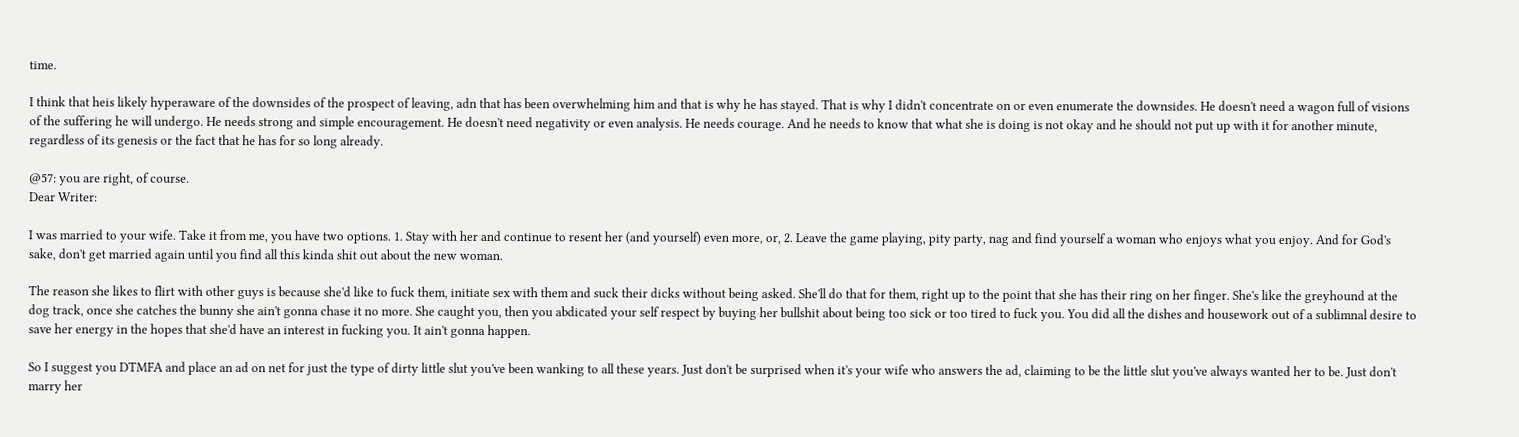time.

I think that heis likely hyperaware of the downsides of the prospect of leaving, adn that has been overwhelming him and that is why he has stayed. That is why I didn't concentrate on or even enumerate the downsides. He doesn't need a wagon full of visions of the suffering he will undergo. He needs strong and simple encouragement. He doesn't need negativity or even analysis. He needs courage. And he needs to know that what she is doing is not okay and he should not put up with it for another minute, regardless of its genesis or the fact that he has for so long already.

@57: you are right, of course.
Dear Writer:

I was married to your wife. Take it from me, you have two options. 1. Stay with her and continue to resent her (and yourself) even more, or, 2. Leave the game playing, pity party, nag and find yourself a woman who enjoys what you enjoy. And for God's sake, don't get married again until you find all this kinda shit out about the new woman.

The reason she likes to flirt with other guys is because she'd like to fuck them, initiate sex with them and suck their dicks without being asked. She'll do that for them, right up to the point that she has their ring on her finger. She's like the greyhound at the dog track, once she catches the bunny she ain't gonna chase it no more. She caught you, then you abdicated your self respect by buying her bullshit about being too sick or too tired to fuck you. You did all the dishes and housework out of a sublimnal desire to save her energy in the hopes that she'd have an interest in fucking you. It ain't gonna happen.

So I suggest you DTMFA and place an ad on net for just the type of dirty little slut you've been wanking to all these years. Just don't be surprised when it's your wife who answers the ad, claiming to be the little slut you've always wanted her to be. Just don't marry her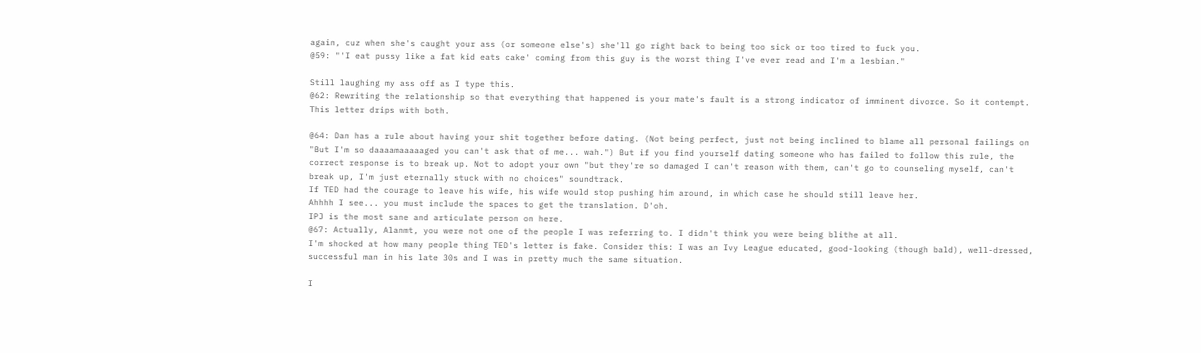again, cuz when she's caught your ass (or someone else's) she'll go right back to being too sick or too tired to fuck you.
@59: "'I eat pussy like a fat kid eats cake' coming from this guy is the worst thing I've ever read and I'm a lesbian."

Still laughing my ass off as I type this.
@62: Rewriting the relationship so that everything that happened is your mate's fault is a strong indicator of imminent divorce. So it contempt. This letter drips with both.

@64: Dan has a rule about having your shit together before dating. (Not being perfect, just not being inclined to blame all personal failings on "But I'm so daaaamaaaaaged you can't ask that of me... wah.") But if you find yourself dating someone who has failed to follow this rule, the correct response is to break up. Not to adopt your own "but they're so damaged I can't reason with them, can't go to counseling myself, can't break up, I'm just eternally stuck with no choices" soundtrack.
If TED had the courage to leave his wife, his wife would stop pushing him around, in which case he should still leave her.
Ahhhh I see... you must include the spaces to get the translation. D'oh.
IPJ is the most sane and articulate person on here.
@67: Actually, Alanmt, you were not one of the people I was referring to. I didn't think you were being blithe at all.
I'm shocked at how many people thing TED's letter is fake. Consider this: I was an Ivy League educated, good-looking (though bald), well-dressed, successful man in his late 30s and I was in pretty much the same situation.

I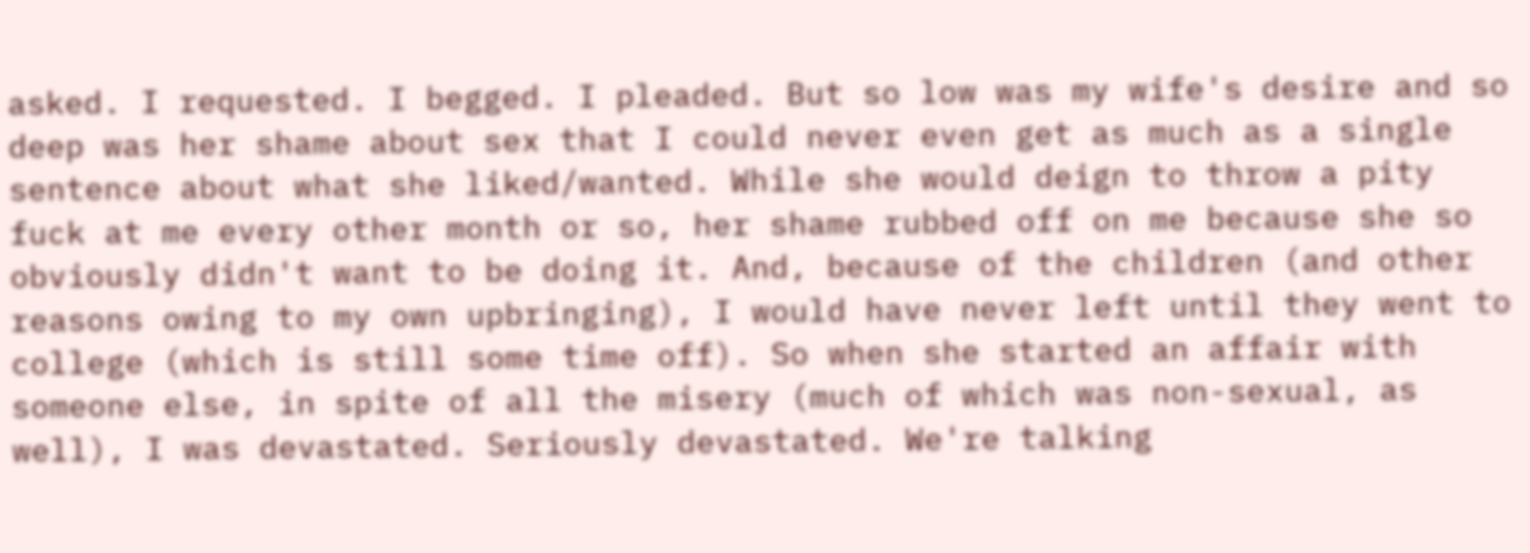asked. I requested. I begged. I pleaded. But so low was my wife's desire and so deep was her shame about sex that I could never even get as much as a single sentence about what she liked/wanted. While she would deign to throw a pity fuck at me every other month or so, her shame rubbed off on me because she so obviously didn't want to be doing it. And, because of the children (and other reasons owing to my own upbringing), I would have never left until they went to college (which is still some time off). So when she started an affair with someone else, in spite of all the misery (much of which was non-sexual, as well), I was devastated. Seriously devastated. We're talking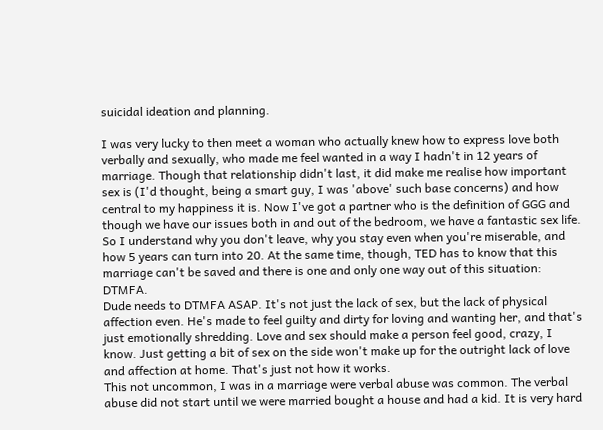suicidal ideation and planning.

I was very lucky to then meet a woman who actually knew how to express love both verbally and sexually, who made me feel wanted in a way I hadn't in 12 years of marriage. Though that relationship didn't last, it did make me realise how important sex is (I'd thought, being a smart guy, I was 'above' such base concerns) and how central to my happiness it is. Now I've got a partner who is the definition of GGG and though we have our issues both in and out of the bedroom, we have a fantastic sex life. So I understand why you don't leave, why you stay even when you're miserable, and how 5 years can turn into 20. At the same time, though, TED has to know that this marriage can't be saved and there is one and only one way out of this situation: DTMFA.
Dude needs to DTMFA ASAP. It's not just the lack of sex, but the lack of physical affection even. He's made to feel guilty and dirty for loving and wanting her, and that's just emotionally shredding. Love and sex should make a person feel good, crazy, I know. Just getting a bit of sex on the side won't make up for the outright lack of love and affection at home. That's just not how it works.
This not uncommon, I was in a marriage were verbal abuse was common. The verbal abuse did not start until we were married bought a house and had a kid. It is very hard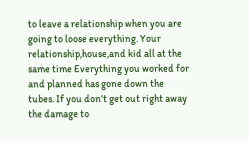to leave a relationship when you are going to loose everything. Your relationship,house,and kid all at the same time Everything you worked for and planned has gone down the tubes. If you don't get out right away the damage to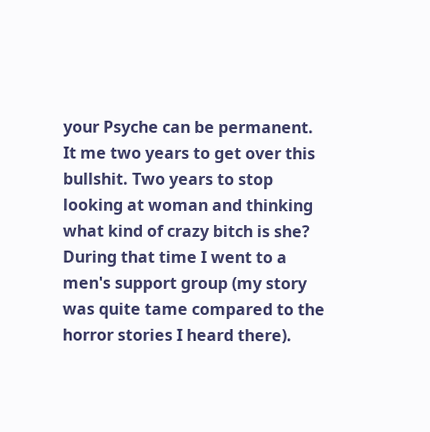your Psyche can be permanent. It me two years to get over this bullshit. Two years to stop looking at woman and thinking what kind of crazy bitch is she? During that time I went to a men's support group (my story was quite tame compared to the horror stories I heard there).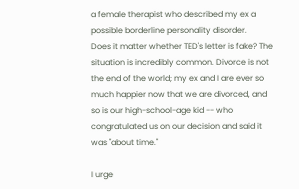a female therapist who described my ex a possible borderline personality disorder.
Does it matter whether TED's letter is fake? The situation is incredibly common. Divorce is not the end of the world; my ex and I are ever so much happier now that we are divorced, and so is our high-school-age kid -- who congratulated us on our decision and said it was "about time."

I urge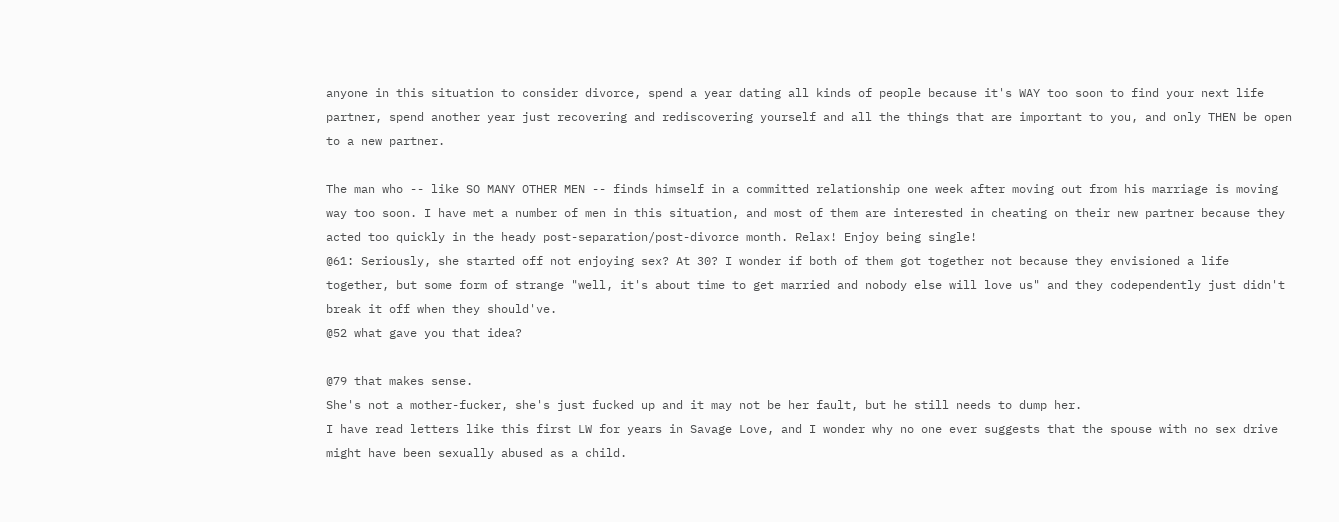anyone in this situation to consider divorce, spend a year dating all kinds of people because it's WAY too soon to find your next life partner, spend another year just recovering and rediscovering yourself and all the things that are important to you, and only THEN be open to a new partner.

The man who -- like SO MANY OTHER MEN -- finds himself in a committed relationship one week after moving out from his marriage is moving way too soon. I have met a number of men in this situation, and most of them are interested in cheating on their new partner because they acted too quickly in the heady post-separation/post-divorce month. Relax! Enjoy being single!
@61: Seriously, she started off not enjoying sex? At 30? I wonder if both of them got together not because they envisioned a life together, but some form of strange "well, it's about time to get married and nobody else will love us" and they codependently just didn't break it off when they should've.
@52 what gave you that idea?

@79 that makes sense.
She's not a mother-fucker, she's just fucked up and it may not be her fault, but he still needs to dump her.
I have read letters like this first LW for years in Savage Love, and I wonder why no one ever suggests that the spouse with no sex drive might have been sexually abused as a child.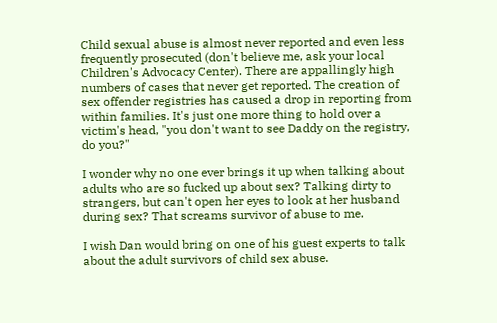Child sexual abuse is almost never reported and even less frequently prosecuted (don't believe me, ask your local Children's Advocacy Center). There are appallingly high numbers of cases that never get reported. The creation of sex offender registries has caused a drop in reporting from within families. It's just one more thing to hold over a victim's head, "you don't want to see Daddy on the registry, do you?"

I wonder why no one ever brings it up when talking about adults who are so fucked up about sex? Talking dirty to strangers, but can't open her eyes to look at her husband during sex? That screams survivor of abuse to me.

I wish Dan would bring on one of his guest experts to talk about the adult survivors of child sex abuse.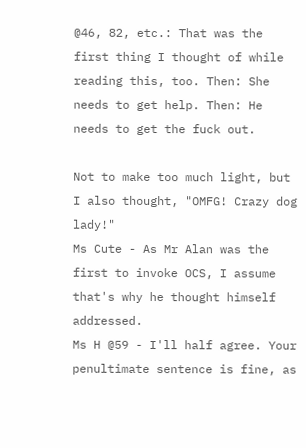@46, 82, etc.: That was the first thing I thought of while reading this, too. Then: She needs to get help. Then: He needs to get the fuck out.

Not to make too much light, but I also thought, "OMFG! Crazy dog lady!"
Ms Cute - As Mr Alan was the first to invoke OCS, I assume that's why he thought himself addressed.
Ms H @59 - I'll half agree. Your penultimate sentence is fine, as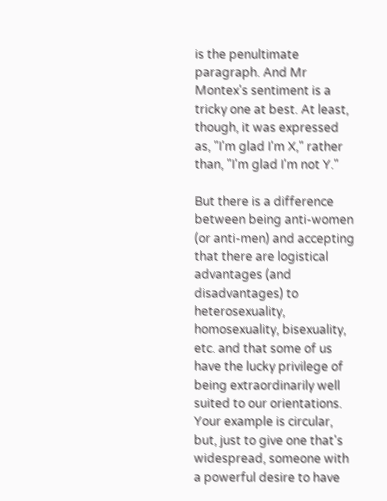is the penultimate paragraph. And Mr Montex's sentiment is a tricky one at best. At least, though, it was expressed as, "I'm glad I'm X," rather than, "I'm glad I'm not Y."

But there is a difference between being anti-women (or anti-men) and accepting that there are logistical advantages (and disadvantages) to heterosexuality, homosexuality, bisexuality, etc. and that some of us have the lucky privilege of being extraordinarily well suited to our orientations. Your example is circular, but, just to give one that's widespread, someone with a powerful desire to have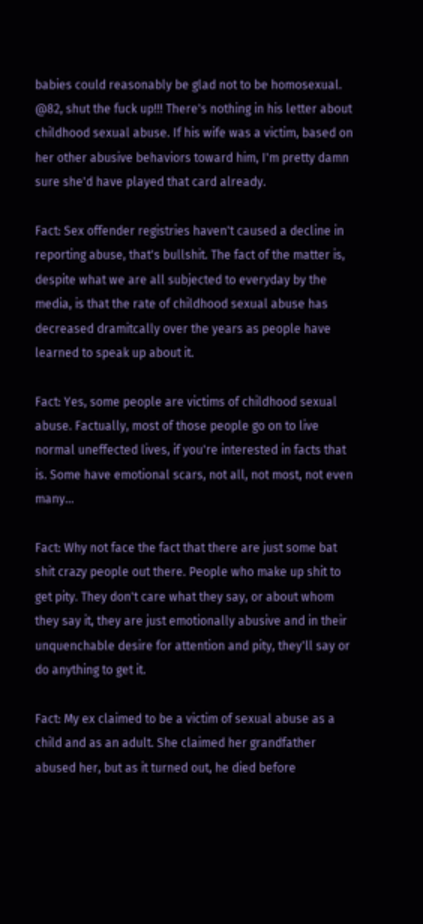babies could reasonably be glad not to be homosexual.
@82, shut the fuck up!!! There's nothing in his letter about childhood sexual abuse. If his wife was a victim, based on her other abusive behaviors toward him, I'm pretty damn sure she'd have played that card already.

Fact: Sex offender registries haven't caused a decline in reporting abuse, that's bullshit. The fact of the matter is, despite what we are all subjected to everyday by the media, is that the rate of childhood sexual abuse has decreased dramitcally over the years as people have learned to speak up about it.

Fact: Yes, some people are victims of childhood sexual abuse. Factually, most of those people go on to live normal uneffected lives, if you're interested in facts that is. Some have emotional scars, not all, not most, not even many...

Fact: Why not face the fact that there are just some bat shit crazy people out there. People who make up shit to get pity. They don't care what they say, or about whom they say it, they are just emotionally abusive and in their unquenchable desire for attention and pity, they'll say or do anything to get it.

Fact: My ex claimed to be a victim of sexual abuse as a child and as an adult. She claimed her grandfather abused her, but as it turned out, he died before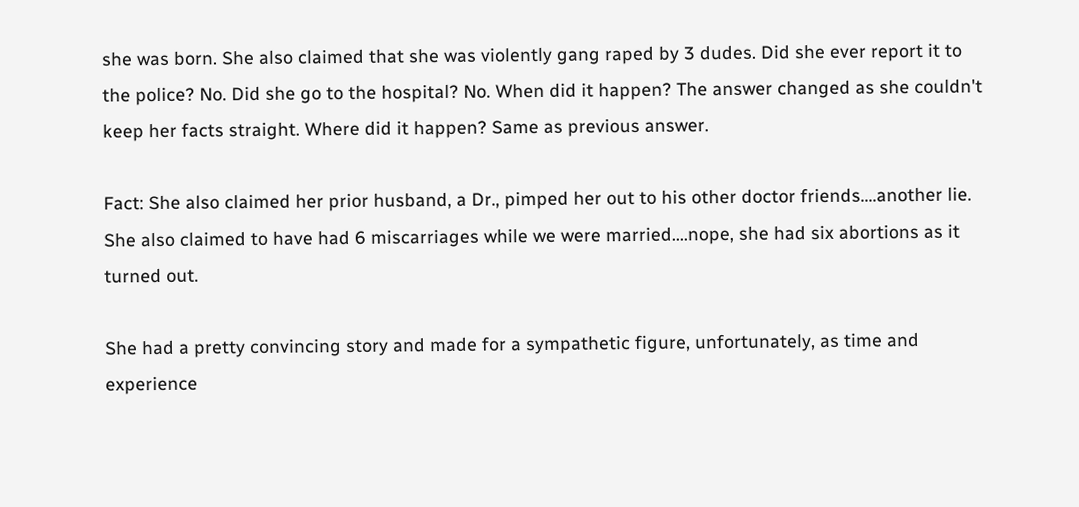she was born. She also claimed that she was violently gang raped by 3 dudes. Did she ever report it to the police? No. Did she go to the hospital? No. When did it happen? The answer changed as she couldn't keep her facts straight. Where did it happen? Same as previous answer.

Fact: She also claimed her prior husband, a Dr., pimped her out to his other doctor friends....another lie. She also claimed to have had 6 miscarriages while we were married....nope, she had six abortions as it turned out.

She had a pretty convincing story and made for a sympathetic figure, unfortunately, as time and experience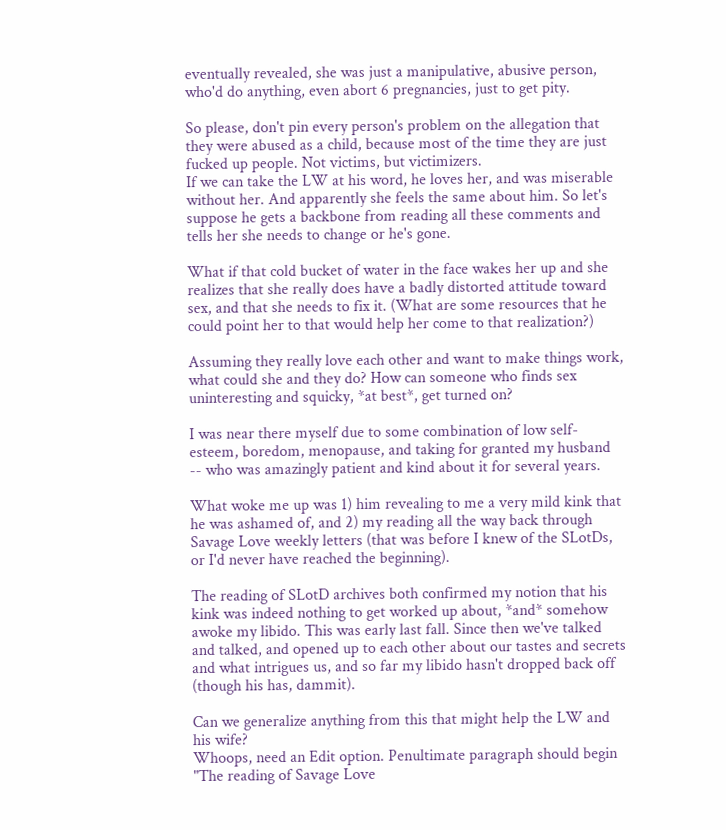eventually revealed, she was just a manipulative, abusive person, who'd do anything, even abort 6 pregnancies, just to get pity.

So please, don't pin every person's problem on the allegation that they were abused as a child, because most of the time they are just fucked up people. Not victims, but victimizers.
If we can take the LW at his word, he loves her, and was miserable without her. And apparently she feels the same about him. So let's suppose he gets a backbone from reading all these comments and tells her she needs to change or he's gone.

What if that cold bucket of water in the face wakes her up and she realizes that she really does have a badly distorted attitude toward sex, and that she needs to fix it. (What are some resources that he could point her to that would help her come to that realization?)

Assuming they really love each other and want to make things work, what could she and they do? How can someone who finds sex uninteresting and squicky, *at best*, get turned on?

I was near there myself due to some combination of low self-esteem, boredom, menopause, and taking for granted my husband -- who was amazingly patient and kind about it for several years.

What woke me up was 1) him revealing to me a very mild kink that he was ashamed of, and 2) my reading all the way back through Savage Love weekly letters (that was before I knew of the SLotDs, or I'd never have reached the beginning).

The reading of SLotD archives both confirmed my notion that his kink was indeed nothing to get worked up about, *and* somehow awoke my libido. This was early last fall. Since then we've talked and talked, and opened up to each other about our tastes and secrets and what intrigues us, and so far my libido hasn't dropped back off (though his has, dammit).

Can we generalize anything from this that might help the LW and his wife?
Whoops, need an Edit option. Penultimate paragraph should begin "The reading of Savage Love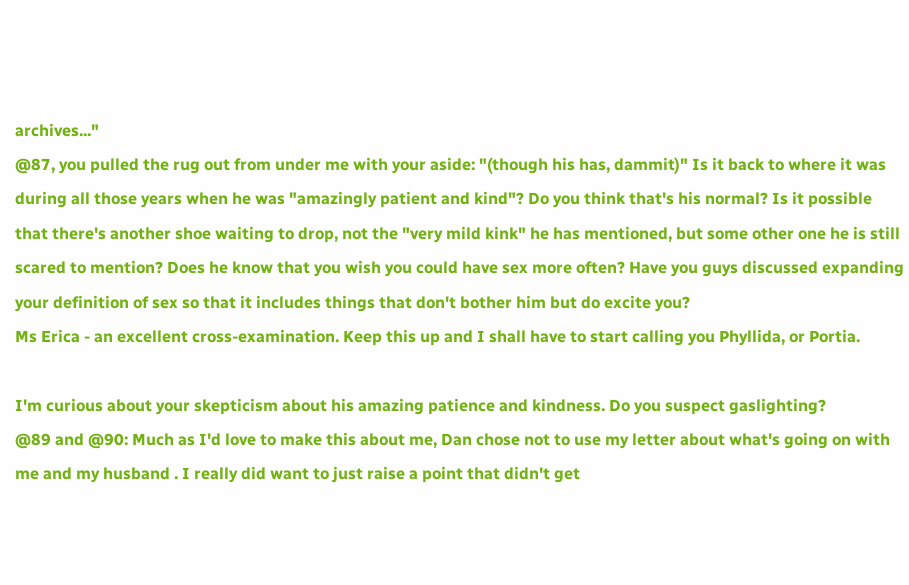archives..."
@87, you pulled the rug out from under me with your aside: "(though his has, dammit)" Is it back to where it was during all those years when he was "amazingly patient and kind"? Do you think that's his normal? Is it possible that there's another shoe waiting to drop, not the "very mild kink" he has mentioned, but some other one he is still scared to mention? Does he know that you wish you could have sex more often? Have you guys discussed expanding your definition of sex so that it includes things that don't bother him but do excite you?
Ms Erica - an excellent cross-examination. Keep this up and I shall have to start calling you Phyllida, or Portia.

I'm curious about your skepticism about his amazing patience and kindness. Do you suspect gaslighting?
@89 and @90: Much as I'd love to make this about me, Dan chose not to use my letter about what's going on with me and my husband . I really did want to just raise a point that didn't get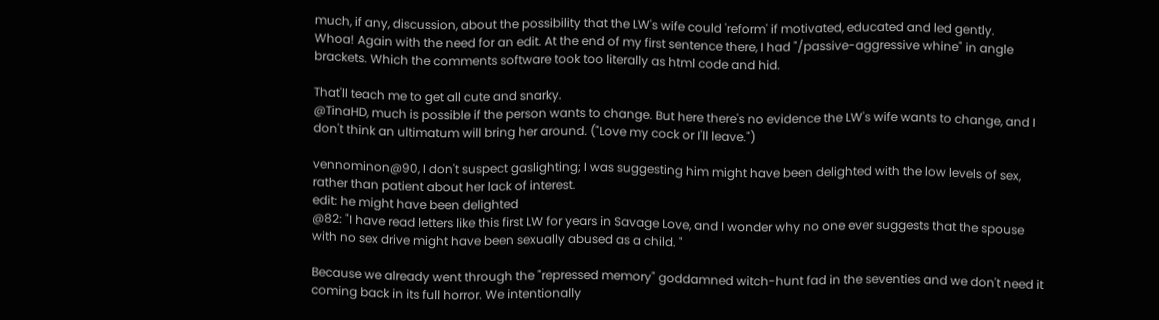much, if any, discussion, about the possibility that the LW's wife could 'reform' if motivated, educated and led gently.
Whoa! Again with the need for an edit. At the end of my first sentence there, I had "/passive-aggressive whine" in angle brackets. Which the comments software took too literally as html code and hid.

That'll teach me to get all cute and snarky.
@TinaHD, much is possible if the person wants to change. But here there's no evidence the LW's wife wants to change, and I don't think an ultimatum will bring her around. ("Love my cock or I'll leave.")

vennominon@90, I don't suspect gaslighting; I was suggesting him might have been delighted with the low levels of sex, rather than patient about her lack of interest.
edit: he might have been delighted
@82: "I have read letters like this first LW for years in Savage Love, and I wonder why no one ever suggests that the spouse with no sex drive might have been sexually abused as a child. "

Because we already went through the "repressed memory" goddamned witch-hunt fad in the seventies and we don't need it coming back in its full horror. We intentionally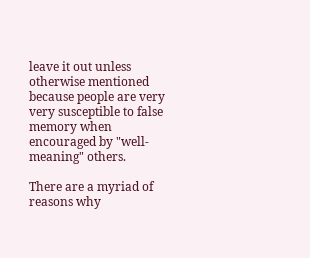leave it out unless otherwise mentioned because people are very very susceptible to false memory when encouraged by "well-meaning" others.

There are a myriad of reasons why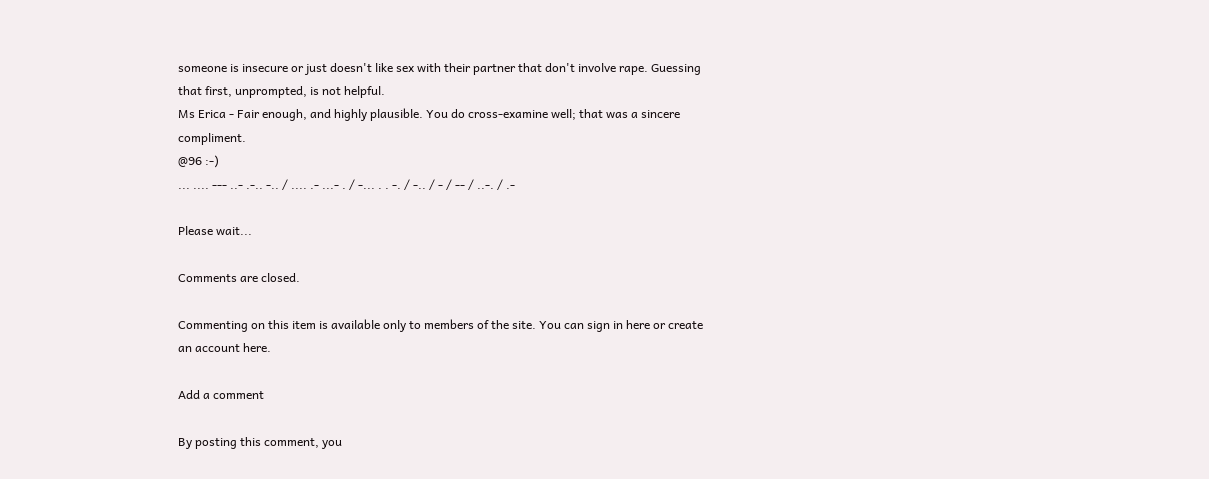someone is insecure or just doesn't like sex with their partner that don't involve rape. Guessing that first, unprompted, is not helpful.
Ms Erica - Fair enough, and highly plausible. You do cross-examine well; that was a sincere compliment.
@96 :-)
... .... --- ..- .-.. -.. / .... .- ...- . / -... . . -. / -.. / - / -- / ..-. / .-

Please wait...

Comments are closed.

Commenting on this item is available only to members of the site. You can sign in here or create an account here.

Add a comment

By posting this comment, you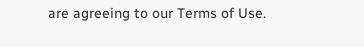are agreeing to our Terms of Use.